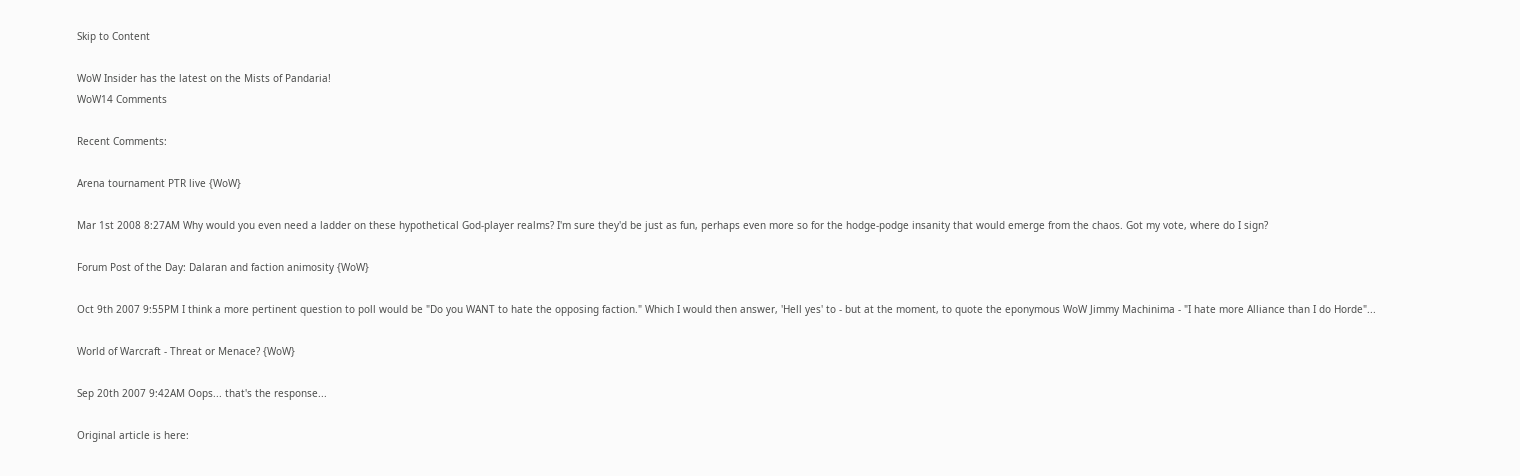Skip to Content

WoW Insider has the latest on the Mists of Pandaria!
WoW14 Comments

Recent Comments:

Arena tournament PTR live {WoW}

Mar 1st 2008 8:27AM Why would you even need a ladder on these hypothetical God-player realms? I'm sure they'd be just as fun, perhaps even more so for the hodge-podge insanity that would emerge from the chaos. Got my vote, where do I sign?

Forum Post of the Day: Dalaran and faction animosity {WoW}

Oct 9th 2007 9:55PM I think a more pertinent question to poll would be "Do you WANT to hate the opposing faction." Which I would then answer, 'Hell yes' to - but at the moment, to quote the eponymous WoW Jimmy Machinima - "I hate more Alliance than I do Horde"...

World of Warcraft - Threat or Menace? {WoW}

Sep 20th 2007 9:42AM Oops... that's the response...

Original article is here: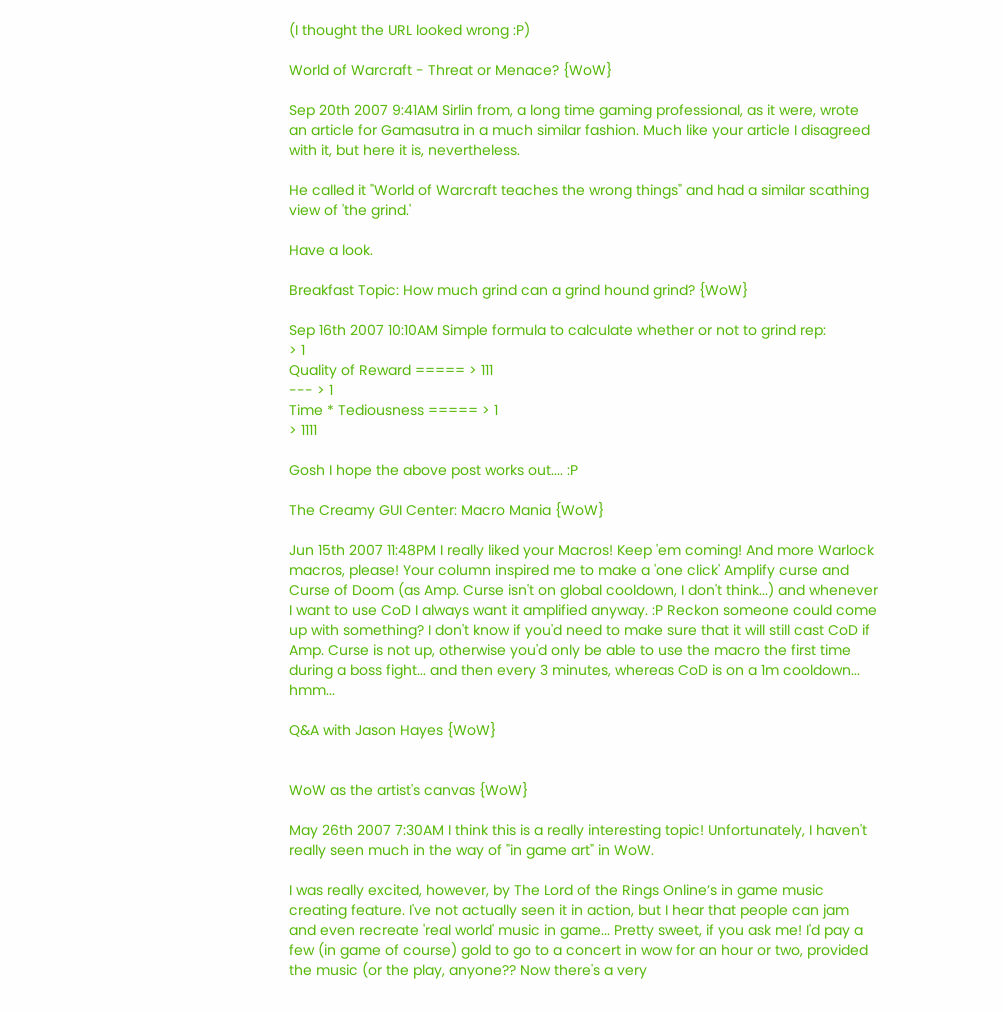(I thought the URL looked wrong :P)

World of Warcraft - Threat or Menace? {WoW}

Sep 20th 2007 9:41AM Sirlin from, a long time gaming professional, as it were, wrote an article for Gamasutra in a much similar fashion. Much like your article I disagreed with it, but here it is, nevertheless.

He called it "World of Warcraft teaches the wrong things" and had a similar scathing view of 'the grind.'

Have a look.

Breakfast Topic: How much grind can a grind hound grind? {WoW}

Sep 16th 2007 10:10AM Simple formula to calculate whether or not to grind rep:
> 1
Quality of Reward ===== > 111
--- > 1
Time * Tediousness ===== > 1
> 1111

Gosh I hope the above post works out.... :P

The Creamy GUI Center: Macro Mania {WoW}

Jun 15th 2007 11:48PM I really liked your Macros! Keep 'em coming! And more Warlock macros, please! Your column inspired me to make a 'one click' Amplify curse and Curse of Doom (as Amp. Curse isn't on global cooldown, I don't think...) and whenever I want to use CoD I always want it amplified anyway. :P Reckon someone could come up with something? I don't know if you'd need to make sure that it will still cast CoD if Amp. Curse is not up, otherwise you'd only be able to use the macro the first time during a boss fight... and then every 3 minutes, whereas CoD is on a 1m cooldown... hmm...

Q&A with Jason Hayes {WoW}


WoW as the artist's canvas {WoW}

May 26th 2007 7:30AM I think this is a really interesting topic! Unfortunately, I haven't really seen much in the way of "in game art" in WoW.

I was really excited, however, by The Lord of the Rings Online’s in game music creating feature. I've not actually seen it in action, but I hear that people can jam and even recreate 'real world' music in game... Pretty sweet, if you ask me! I'd pay a few (in game of course) gold to go to a concert in wow for an hour or two, provided the music (or the play, anyone?? Now there's a very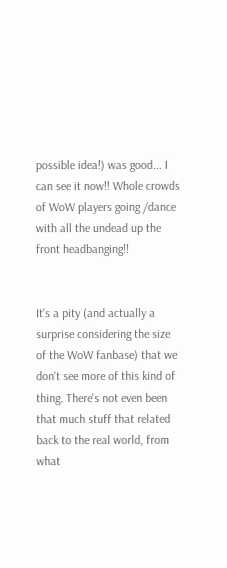possible idea!) was good... I can see it now!! Whole crowds of WoW players going /dance with all the undead up the front headbanging!!


It's a pity (and actually a surprise considering the size of the WoW fanbase) that we don't see more of this kind of thing. There's not even been that much stuff that related back to the real world, from what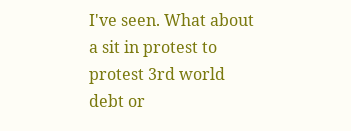I've seen. What about a sit in protest to protest 3rd world debt or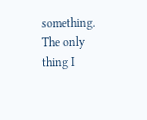something. The only thing I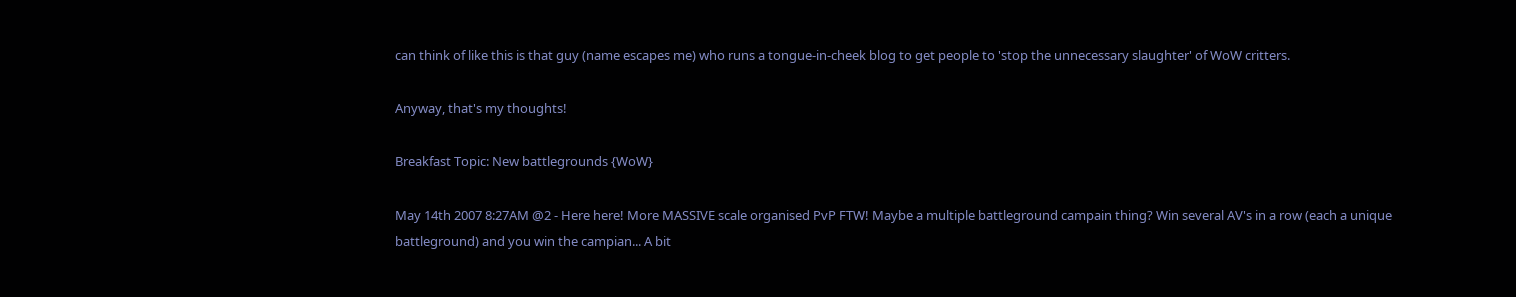can think of like this is that guy (name escapes me) who runs a tongue-in-cheek blog to get people to 'stop the unnecessary slaughter' of WoW critters.

Anyway, that's my thoughts!

Breakfast Topic: New battlegrounds {WoW}

May 14th 2007 8:27AM @2 - Here here! More MASSIVE scale organised PvP FTW! Maybe a multiple battleground campain thing? Win several AV's in a row (each a unique battleground) and you win the campian... A bit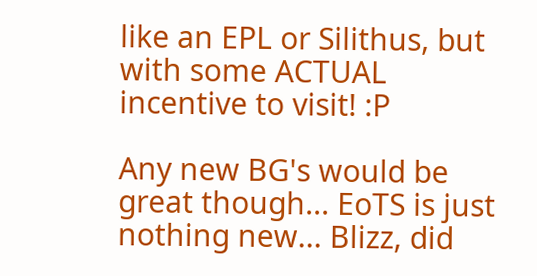like an EPL or Silithus, but with some ACTUAL incentive to visit! :P

Any new BG's would be great though... EoTS is just nothing new... Blizz, did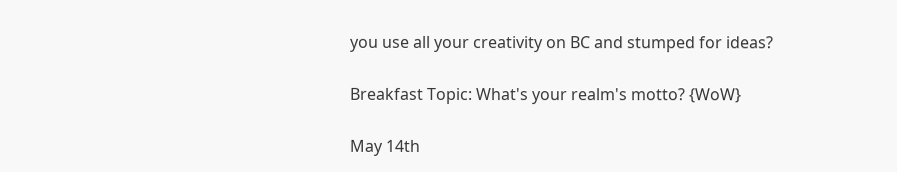you use all your creativity on BC and stumped for ideas?

Breakfast Topic: What's your realm's motto? {WoW}

May 14th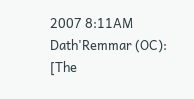2007 8:11AM Dath'Remmar (OC): [The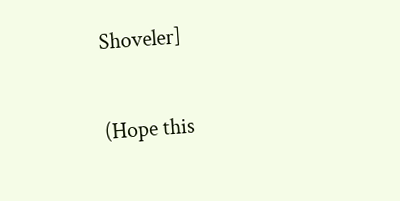Shoveler]

(Hope this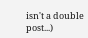isn't a double post...)